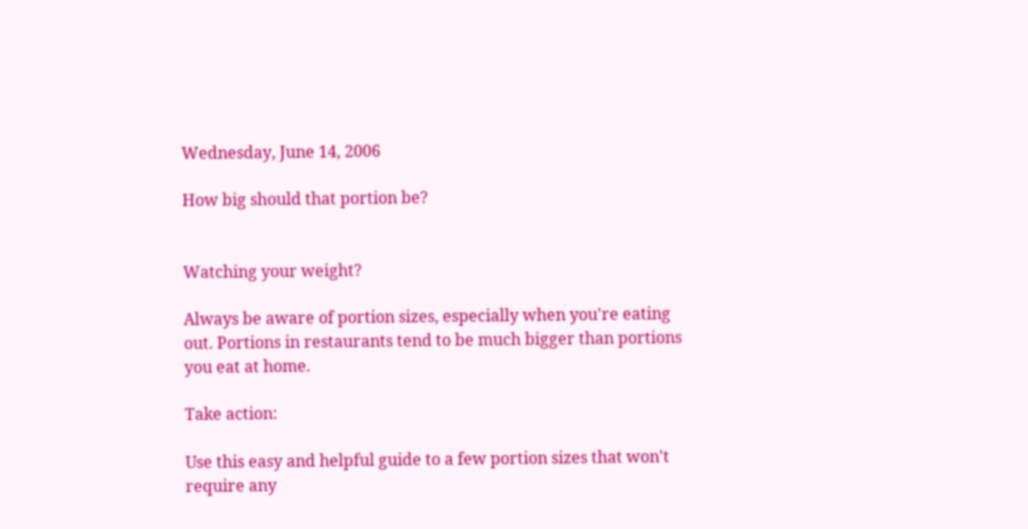Wednesday, June 14, 2006

How big should that portion be?


Watching your weight?

Always be aware of portion sizes, especially when you're eating out. Portions in restaurants tend to be much bigger than portions you eat at home.

Take action:

Use this easy and helpful guide to a few portion sizes that won't require any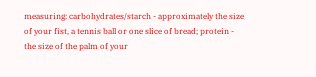measuring: carbohydrates/starch - approximately the size of your fist, a tennis ball or one slice of bread; protein - the size of the palm of your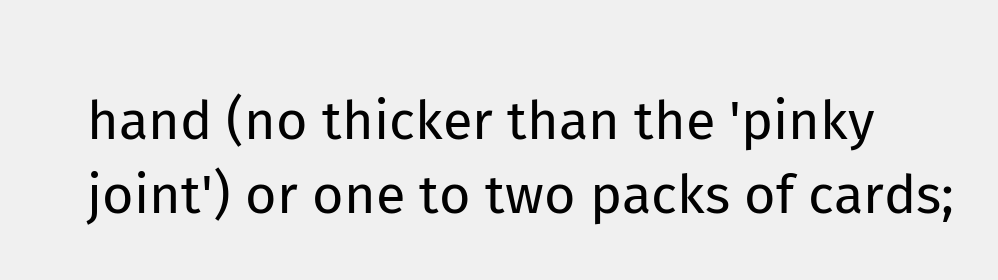hand (no thicker than the 'pinky joint') or one to two packs of cards;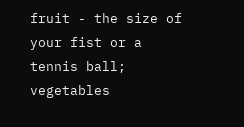fruit - the size of your fist or a tennis ball; vegetables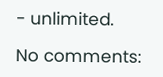- unlimited.

No comments: